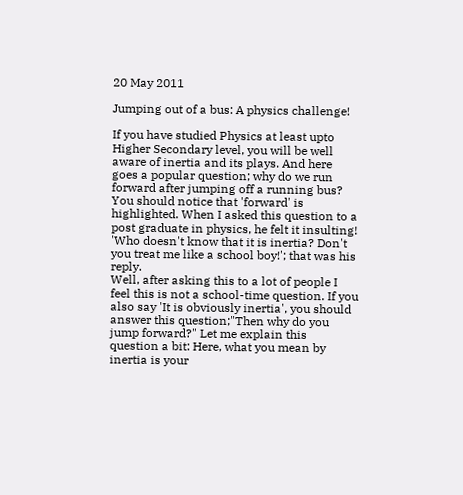20 May 2011

Jumping out of a bus: A physics challenge!

If you have studied Physics at least upto Higher Secondary level, you will be well aware of inertia and its plays. And here goes a popular question; why do we run forward after jumping off a running bus? You should notice that 'forward' is highlighted. When I asked this question to a post graduate in physics, he felt it insulting!
'Who doesn't know that it is inertia? Don't you treat me like a school boy!'; that was his reply.
Well, after asking this to a lot of people I feel this is not a school-time question. If you also say 'It is obviously inertia', you should answer this question;"Then why do you jump forward?" Let me explain this question a bit: Here, what you mean by inertia is your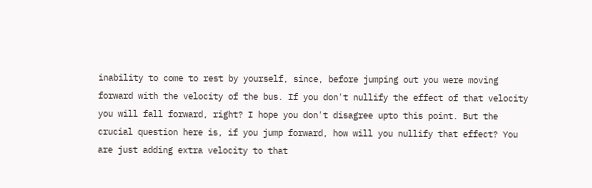inability to come to rest by yourself, since, before jumping out you were moving forward with the velocity of the bus. If you don't nullify the effect of that velocity you will fall forward, right? I hope you don't disagree upto this point. But the crucial question here is, if you jump forward, how will you nullify that effect? You are just adding extra velocity to that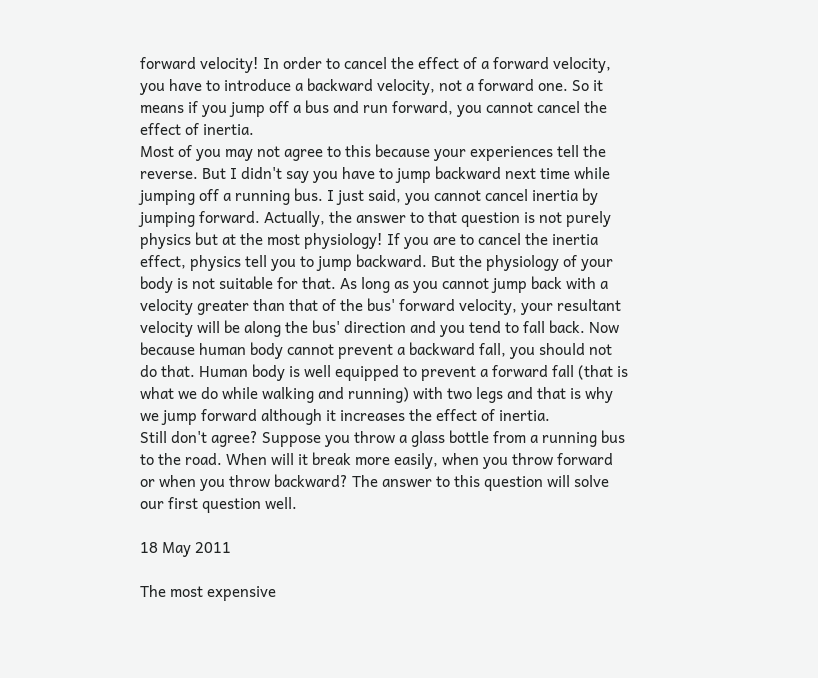forward velocity! In order to cancel the effect of a forward velocity, you have to introduce a backward velocity, not a forward one. So it means if you jump off a bus and run forward, you cannot cancel the effect of inertia.
Most of you may not agree to this because your experiences tell the reverse. But I didn't say you have to jump backward next time while jumping off a running bus. I just said, you cannot cancel inertia by jumping forward. Actually, the answer to that question is not purely physics but at the most physiology! If you are to cancel the inertia effect, physics tell you to jump backward. But the physiology of your body is not suitable for that. As long as you cannot jump back with a velocity greater than that of the bus' forward velocity, your resultant velocity will be along the bus' direction and you tend to fall back. Now because human body cannot prevent a backward fall, you should not do that. Human body is well equipped to prevent a forward fall (that is what we do while walking and running) with two legs and that is why we jump forward although it increases the effect of inertia.
Still don't agree? Suppose you throw a glass bottle from a running bus to the road. When will it break more easily, when you throw forward or when you throw backward? The answer to this question will solve our first question well.

18 May 2011

The most expensive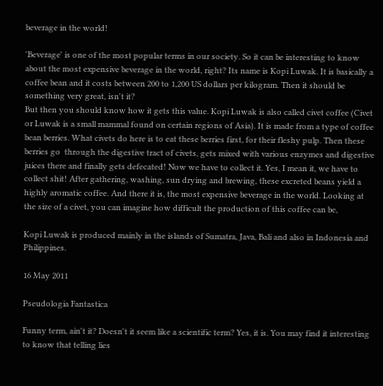beverage in the world!

'Beverage' is one of the most popular terms in our society. So it can be interesting to know about the most expensive beverage in the world, right? Its name is Kopi Luwak. It is basically a coffee bean and it costs between 200 to 1,200 US dollars per kilogram. Then it should be something very great, isn't it?
But then you should know how it gets this value. Kopi Luwak is also called civet coffee (Civet or Luwak is a small mammal found on certain regions of Asia). It is made from a type of coffee bean berries. What civets do here is to eat these berries first, for their fleshy pulp. Then these berries go  through the digestive tract of civets, gets mixed with various enzymes and digestive juices there and finally gets defecated! Now we have to collect it. Yes, I mean it, we have to collect shit! After gathering, washing, sun drying and brewing, these excreted beans yield a highly aromatic coffee. And there it is, the most expensive beverage in the world. Looking at the size of a civet, you can imagine how difficult the production of this coffee can be,

Kopi Luwak is produced mainly in the islands of Sumatra, Java, Bali and also in Indonesia and Philippines.

16 May 2011

Pseudologia Fantastica

Funny term, ain't it? Doesn't it seem like a scientific term? Yes, it is. You may find it interesting to know that telling lies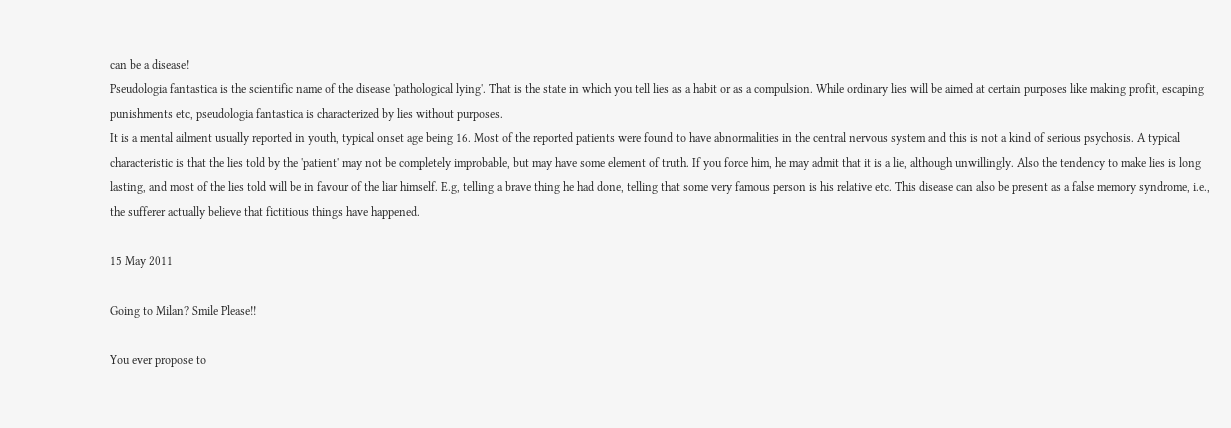can be a disease!
Pseudologia fantastica is the scientific name of the disease 'pathological lying'. That is the state in which you tell lies as a habit or as a compulsion. While ordinary lies will be aimed at certain purposes like making profit, escaping punishments etc, pseudologia fantastica is characterized by lies without purposes.
It is a mental ailment usually reported in youth, typical onset age being 16. Most of the reported patients were found to have abnormalities in the central nervous system and this is not a kind of serious psychosis. A typical characteristic is that the lies told by the 'patient' may not be completely improbable, but may have some element of truth. If you force him, he may admit that it is a lie, although unwillingly. Also the tendency to make lies is long lasting, and most of the lies told will be in favour of the liar himself. E.g, telling a brave thing he had done, telling that some very famous person is his relative etc. This disease can also be present as a false memory syndrome, i.e., the sufferer actually believe that fictitious things have happened.

15 May 2011

Going to Milan? Smile Please!!

You ever propose to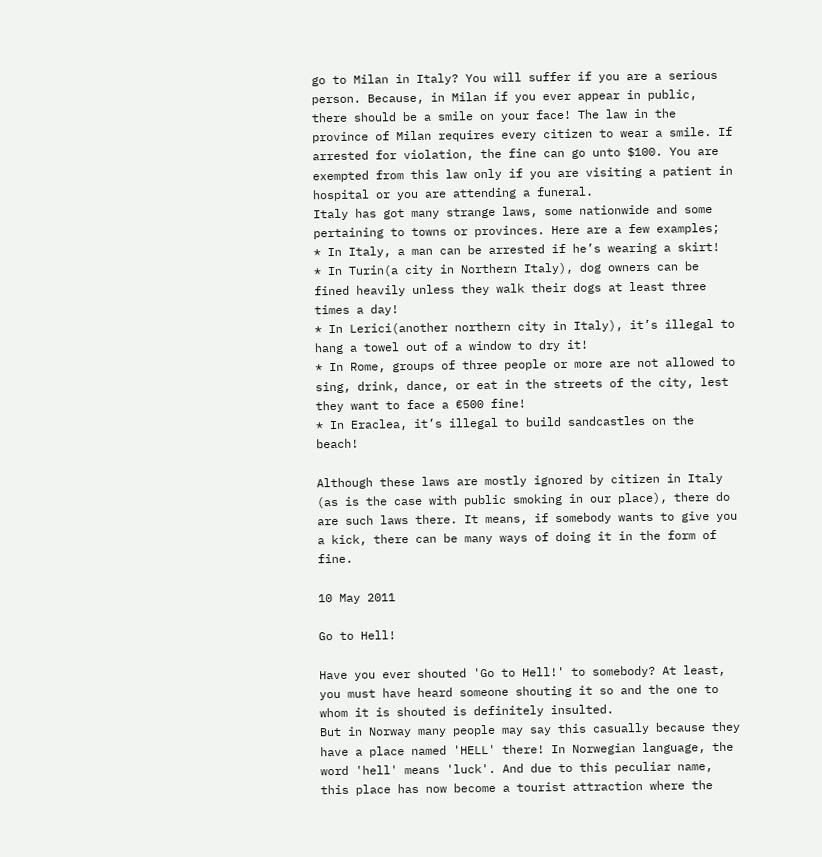go to Milan in Italy? You will suffer if you are a serious person. Because, in Milan if you ever appear in public, there should be a smile on your face! The law in the province of Milan requires every citizen to wear a smile. If arrested for violation, the fine can go unto $100. You are exempted from this law only if you are visiting a patient in hospital or you are attending a funeral.
Italy has got many strange laws, some nationwide and some pertaining to towns or provinces. Here are a few examples;
* In Italy, a man can be arrested if he’s wearing a skirt!
* In Turin(a city in Northern Italy), dog owners can be fined heavily unless they walk their dogs at least three times a day!
* In Lerici(another northern city in Italy), it’s illegal to hang a towel out of a window to dry it!
* In Rome, groups of three people or more are not allowed to sing, drink, dance, or eat in the streets of the city, lest they want to face a €500 fine!
* In Eraclea, it’s illegal to build sandcastles on the beach!

Although these laws are mostly ignored by citizen in Italy (as is the case with public smoking in our place), there do are such laws there. It means, if somebody wants to give you a kick, there can be many ways of doing it in the form of fine.

10 May 2011

Go to Hell!

Have you ever shouted 'Go to Hell!' to somebody? At least, you must have heard someone shouting it so and the one to whom it is shouted is definitely insulted.
But in Norway many people may say this casually because they have a place named 'HELL' there! In Norwegian language, the word 'hell' means 'luck'. And due to this peculiar name, this place has now become a tourist attraction where the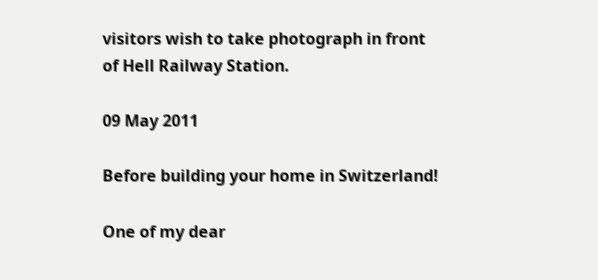visitors wish to take photograph in front of Hell Railway Station.

09 May 2011

Before building your home in Switzerland!

One of my dear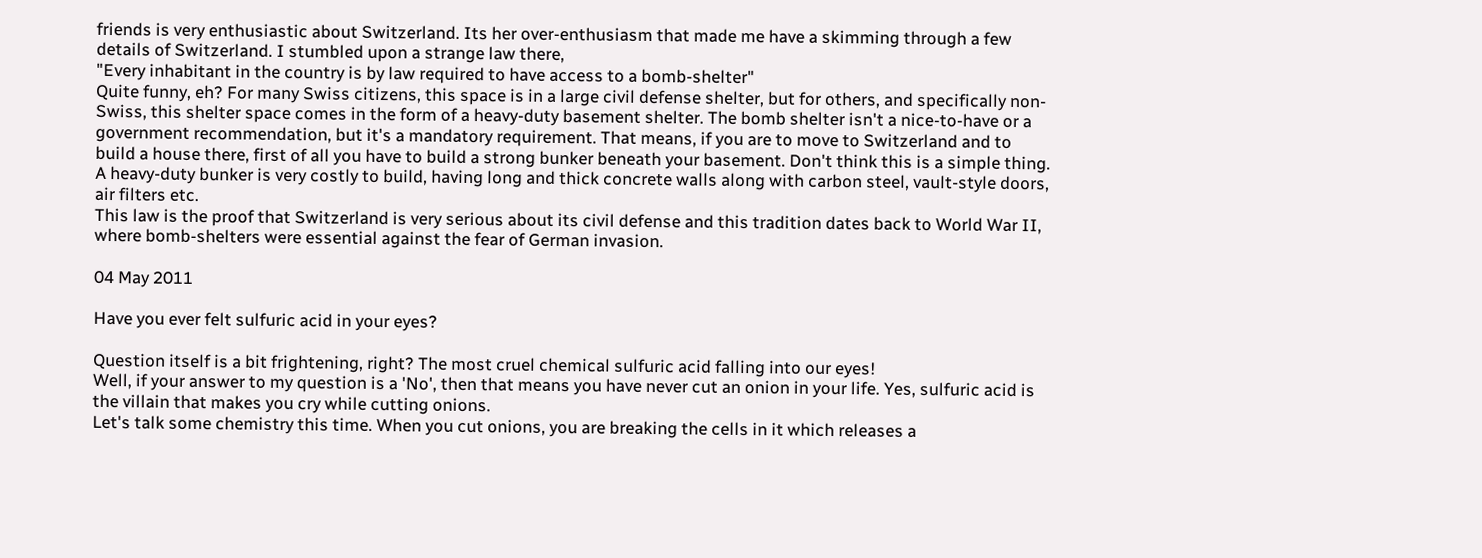friends is very enthusiastic about Switzerland. Its her over-enthusiasm that made me have a skimming through a few details of Switzerland. I stumbled upon a strange law there,
"Every inhabitant in the country is by law required to have access to a bomb-shelter"
Quite funny, eh? For many Swiss citizens, this space is in a large civil defense shelter, but for others, and specifically non-Swiss, this shelter space comes in the form of a heavy-duty basement shelter. The bomb shelter isn't a nice-to-have or a government recommendation, but it's a mandatory requirement. That means, if you are to move to Switzerland and to build a house there, first of all you have to build a strong bunker beneath your basement. Don't think this is a simple thing. A heavy-duty bunker is very costly to build, having long and thick concrete walls along with carbon steel, vault-style doors, air filters etc.
This law is the proof that Switzerland is very serious about its civil defense and this tradition dates back to World War II, where bomb-shelters were essential against the fear of German invasion.

04 May 2011

Have you ever felt sulfuric acid in your eyes?

Question itself is a bit frightening, right? The most cruel chemical sulfuric acid falling into our eyes!
Well, if your answer to my question is a 'No', then that means you have never cut an onion in your life. Yes, sulfuric acid is the villain that makes you cry while cutting onions.
Let's talk some chemistry this time. When you cut onions, you are breaking the cells in it which releases a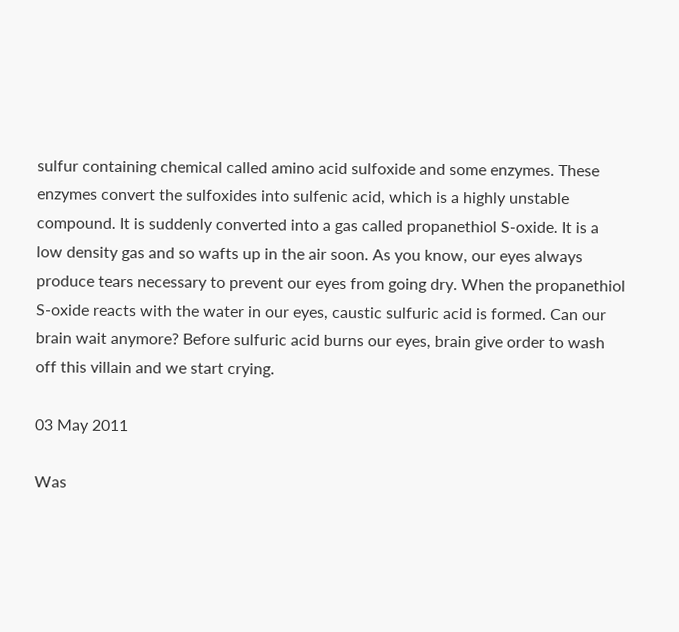sulfur containing chemical called amino acid sulfoxide and some enzymes. These enzymes convert the sulfoxides into sulfenic acid, which is a highly unstable compound. It is suddenly converted into a gas called propanethiol S-oxide. It is a low density gas and so wafts up in the air soon. As you know, our eyes always produce tears necessary to prevent our eyes from going dry. When the propanethiol S-oxide reacts with the water in our eyes, caustic sulfuric acid is formed. Can our brain wait anymore? Before sulfuric acid burns our eyes, brain give order to wash off this villain and we start crying.

03 May 2011

Was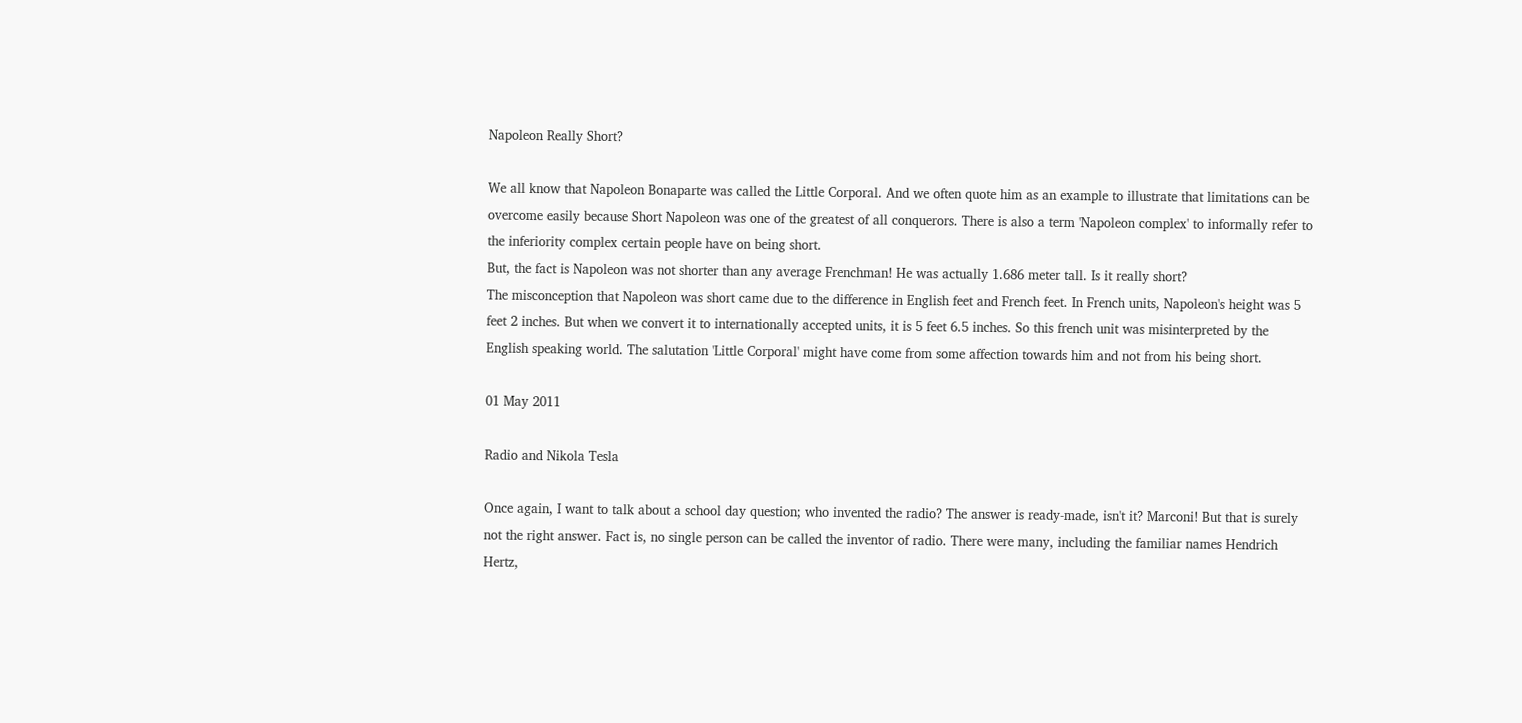Napoleon Really Short?

We all know that Napoleon Bonaparte was called the Little Corporal. And we often quote him as an example to illustrate that limitations can be overcome easily because Short Napoleon was one of the greatest of all conquerors. There is also a term 'Napoleon complex' to informally refer to the inferiority complex certain people have on being short.
But, the fact is Napoleon was not shorter than any average Frenchman! He was actually 1.686 meter tall. Is it really short?
The misconception that Napoleon was short came due to the difference in English feet and French feet. In French units, Napoleon's height was 5 feet 2 inches. But when we convert it to internationally accepted units, it is 5 feet 6.5 inches. So this french unit was misinterpreted by the English speaking world. The salutation 'Little Corporal' might have come from some affection towards him and not from his being short.

01 May 2011

Radio and Nikola Tesla

Once again, I want to talk about a school day question; who invented the radio? The answer is ready-made, isn't it? Marconi! But that is surely not the right answer. Fact is, no single person can be called the inventor of radio. There were many, including the familiar names Hendrich Hertz,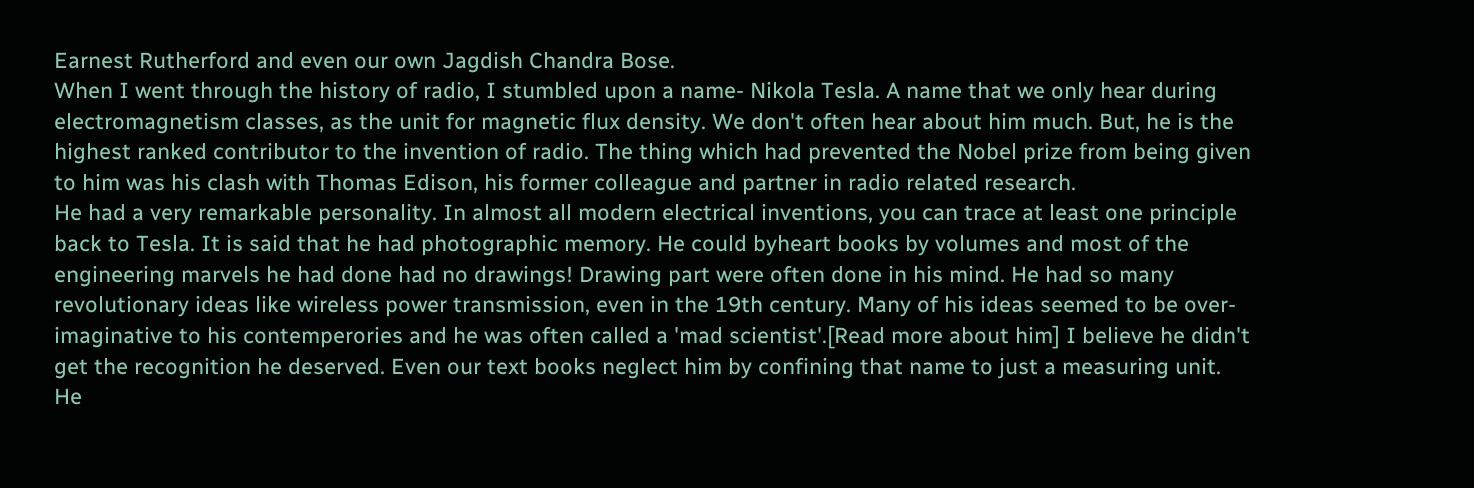Earnest Rutherford and even our own Jagdish Chandra Bose.
When I went through the history of radio, I stumbled upon a name- Nikola Tesla. A name that we only hear during electromagnetism classes, as the unit for magnetic flux density. We don't often hear about him much. But, he is the highest ranked contributor to the invention of radio. The thing which had prevented the Nobel prize from being given to him was his clash with Thomas Edison, his former colleague and partner in radio related research.
He had a very remarkable personality. In almost all modern electrical inventions, you can trace at least one principle back to Tesla. It is said that he had photographic memory. He could byheart books by volumes and most of the engineering marvels he had done had no drawings! Drawing part were often done in his mind. He had so many revolutionary ideas like wireless power transmission, even in the 19th century. Many of his ideas seemed to be over-imaginative to his contemperories and he was often called a 'mad scientist'.[Read more about him] I believe he didn't get the recognition he deserved. Even our text books neglect him by confining that name to just a measuring unit.
He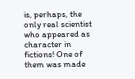is, perhaps, the only real scientist who appeared as character in fictions! One of them was made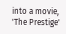into a movie, 'The Prestige'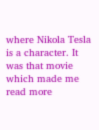where Nikola Tesla is a character. It was that movie which made me read more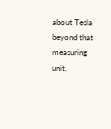about Tesla beyond that measuring unit.